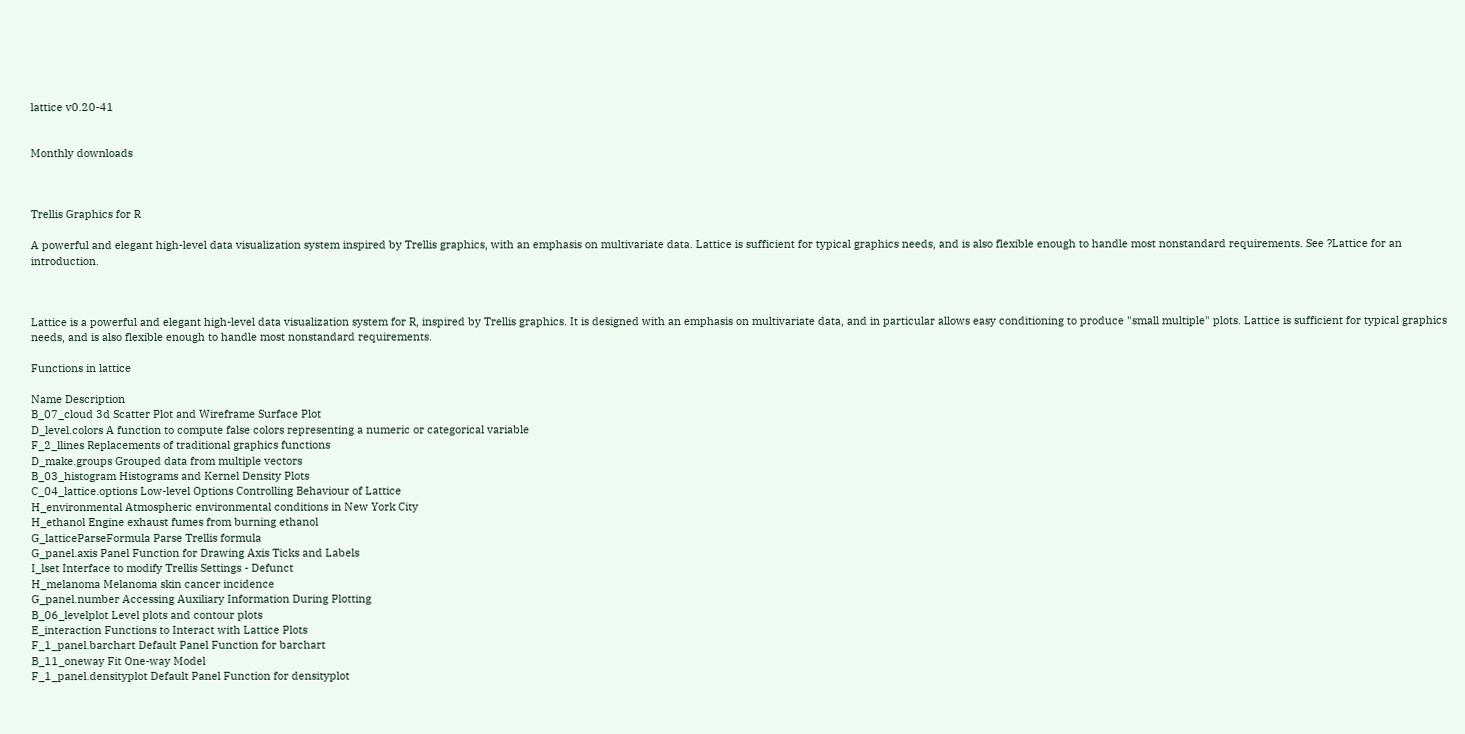lattice v0.20-41


Monthly downloads



Trellis Graphics for R

A powerful and elegant high-level data visualization system inspired by Trellis graphics, with an emphasis on multivariate data. Lattice is sufficient for typical graphics needs, and is also flexible enough to handle most nonstandard requirements. See ?Lattice for an introduction.



Lattice is a powerful and elegant high-level data visualization system for R, inspired by Trellis graphics. It is designed with an emphasis on multivariate data, and in particular allows easy conditioning to produce "small multiple" plots. Lattice is sufficient for typical graphics needs, and is also flexible enough to handle most nonstandard requirements.

Functions in lattice

Name Description
B_07_cloud 3d Scatter Plot and Wireframe Surface Plot
D_level.colors A function to compute false colors representing a numeric or categorical variable
F_2_llines Replacements of traditional graphics functions
D_make.groups Grouped data from multiple vectors
B_03_histogram Histograms and Kernel Density Plots
C_04_lattice.options Low-level Options Controlling Behaviour of Lattice
H_environmental Atmospheric environmental conditions in New York City
H_ethanol Engine exhaust fumes from burning ethanol
G_latticeParseFormula Parse Trellis formula
G_panel.axis Panel Function for Drawing Axis Ticks and Labels
I_lset Interface to modify Trellis Settings - Defunct
H_melanoma Melanoma skin cancer incidence
G_panel.number Accessing Auxiliary Information During Plotting
B_06_levelplot Level plots and contour plots
E_interaction Functions to Interact with Lattice Plots
F_1_panel.barchart Default Panel Function for barchart
B_11_oneway Fit One-way Model
F_1_panel.densityplot Default Panel Function for densityplot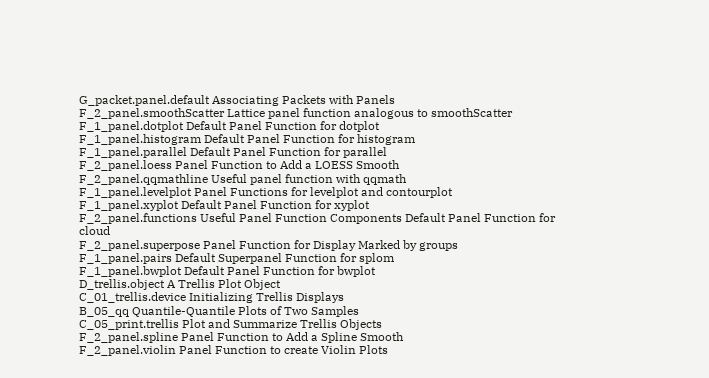G_packet.panel.default Associating Packets with Panels
F_2_panel.smoothScatter Lattice panel function analogous to smoothScatter
F_1_panel.dotplot Default Panel Function for dotplot
F_1_panel.histogram Default Panel Function for histogram
F_1_panel.parallel Default Panel Function for parallel
F_2_panel.loess Panel Function to Add a LOESS Smooth
F_2_panel.qqmathline Useful panel function with qqmath
F_1_panel.levelplot Panel Functions for levelplot and contourplot
F_1_panel.xyplot Default Panel Function for xyplot
F_2_panel.functions Useful Panel Function Components Default Panel Function for cloud
F_2_panel.superpose Panel Function for Display Marked by groups
F_1_panel.pairs Default Superpanel Function for splom
F_1_panel.bwplot Default Panel Function for bwplot
D_trellis.object A Trellis Plot Object
C_01_trellis.device Initializing Trellis Displays
B_05_qq Quantile-Quantile Plots of Two Samples
C_05_print.trellis Plot and Summarize Trellis Objects
F_2_panel.spline Panel Function to Add a Spline Smooth
F_2_panel.violin Panel Function to create Violin Plots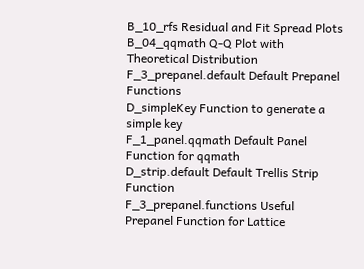B_10_rfs Residual and Fit Spread Plots
B_04_qqmath Q-Q Plot with Theoretical Distribution
F_3_prepanel.default Default Prepanel Functions
D_simpleKey Function to generate a simple key
F_1_panel.qqmath Default Panel Function for qqmath
D_strip.default Default Trellis Strip Function
F_3_prepanel.functions Useful Prepanel Function for Lattice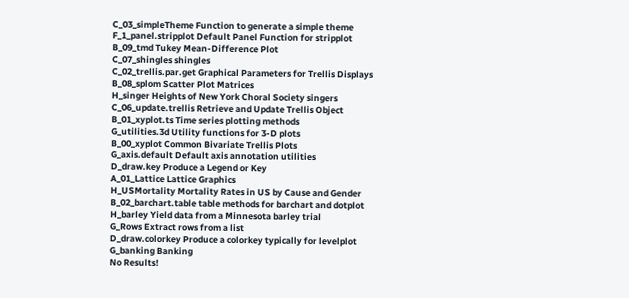C_03_simpleTheme Function to generate a simple theme
F_1_panel.stripplot Default Panel Function for stripplot
B_09_tmd Tukey Mean-Difference Plot
C_07_shingles shingles
C_02_trellis.par.get Graphical Parameters for Trellis Displays
B_08_splom Scatter Plot Matrices
H_singer Heights of New York Choral Society singers
C_06_update.trellis Retrieve and Update Trellis Object
B_01_xyplot.ts Time series plotting methods
G_utilities.3d Utility functions for 3-D plots
B_00_xyplot Common Bivariate Trellis Plots
G_axis.default Default axis annotation utilities
D_draw.key Produce a Legend or Key
A_01_Lattice Lattice Graphics
H_USMortality Mortality Rates in US by Cause and Gender
B_02_barchart.table table methods for barchart and dotplot
H_barley Yield data from a Minnesota barley trial
G_Rows Extract rows from a list
D_draw.colorkey Produce a colorkey typically for levelplot
G_banking Banking
No Results!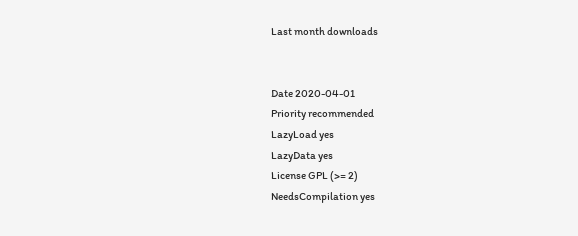Last month downloads


Date 2020-04-01
Priority recommended
LazyLoad yes
LazyData yes
License GPL (>= 2)
NeedsCompilation yes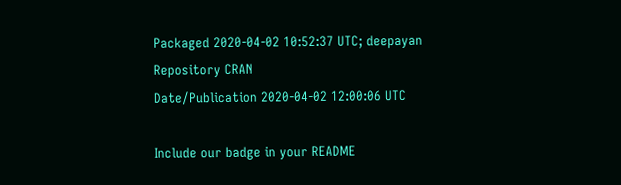Packaged 2020-04-02 10:52:37 UTC; deepayan
Repository CRAN
Date/Publication 2020-04-02 12:00:06 UTC

Include our badge in your README